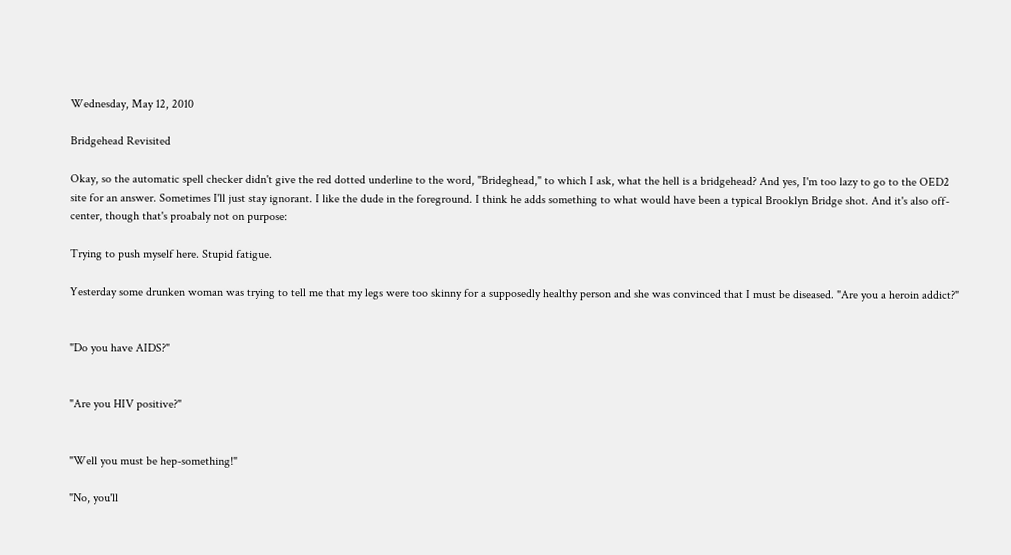Wednesday, May 12, 2010

Bridgehead Revisited

Okay, so the automatic spell checker didn't give the red dotted underline to the word, "Brideghead," to which I ask, what the hell is a bridgehead? And yes, I'm too lazy to go to the OED2 site for an answer. Sometimes I'll just stay ignorant. I like the dude in the foreground. I think he adds something to what would have been a typical Brooklyn Bridge shot. And it's also off-center, though that's proabaly not on purpose:

Trying to push myself here. Stupid fatigue.

Yesterday some drunken woman was trying to tell me that my legs were too skinny for a supposedly healthy person and she was convinced that I must be diseased. "Are you a heroin addict?"


"Do you have AIDS?"


"Are you HIV positive?"


"Well you must be hep-something!"

"No, you'll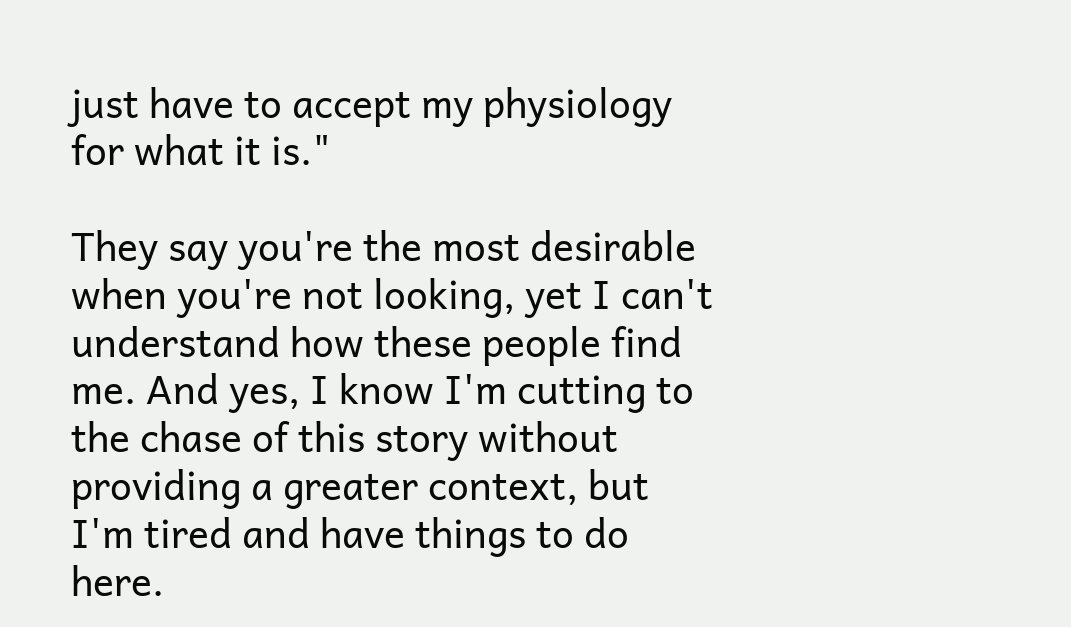just have to accept my physiology for what it is."

They say you're the most desirable when you're not looking, yet I can't understand how these people find me. And yes, I know I'm cutting to the chase of this story without providing a greater context, but I'm tired and have things to do here.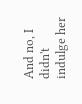And no, I didn't indulge her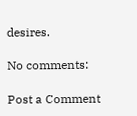desires.

No comments:

Post a Comment